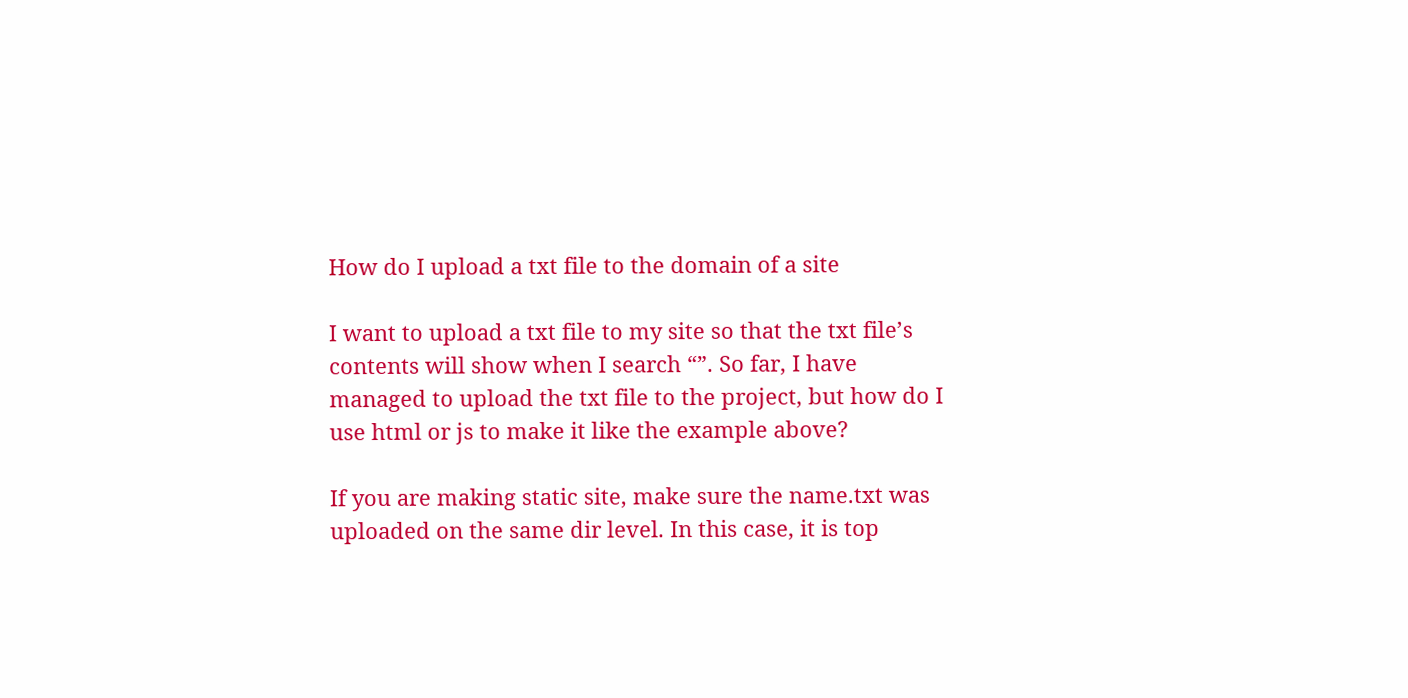How do I upload a txt file to the domain of a site

I want to upload a txt file to my site so that the txt file’s contents will show when I search “”. So far, I have managed to upload the txt file to the project, but how do I use html or js to make it like the example above?

If you are making static site, make sure the name.txt was uploaded on the same dir level. In this case, it is top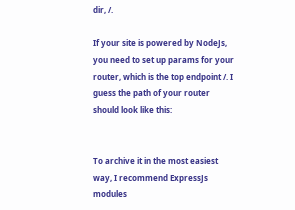dir, /.

If your site is powered by NodeJs, you need to set up params for your router, which is the top endpoint /. I guess the path of your router should look like this:


To archive it in the most easiest way, I recommend ExpressJs modules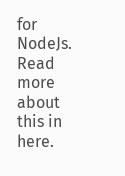for NodeJs. Read more about this in here.